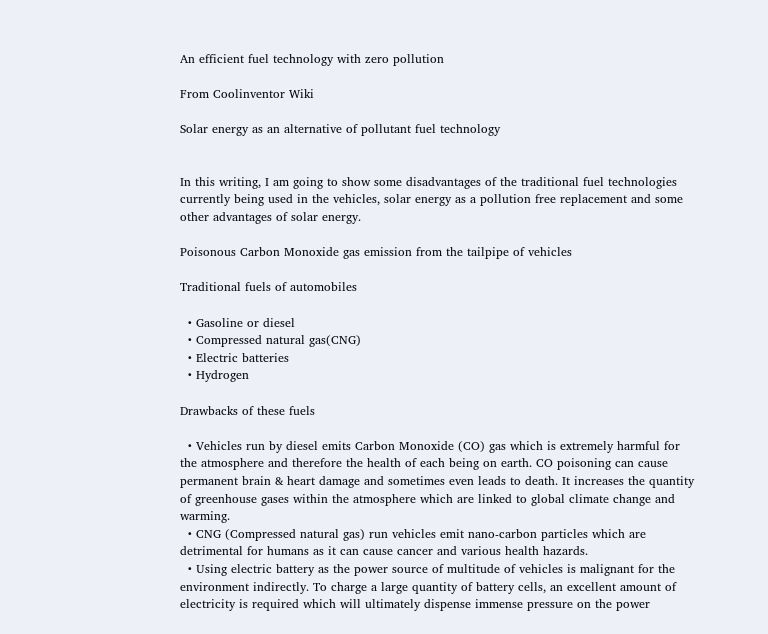An efficient fuel technology with zero pollution

From Coolinventor Wiki

Solar energy as an alternative of pollutant fuel technology


In this writing, I am going to show some disadvantages of the traditional fuel technologies currently being used in the vehicles, solar energy as a pollution free replacement and some other advantages of solar energy.

Poisonous Carbon Monoxide gas emission from the tailpipe of vehicles

Traditional fuels of automobiles

  • Gasoline or diesel
  • Compressed natural gas(CNG)
  • Electric batteries
  • Hydrogen

Drawbacks of these fuels

  • Vehicles run by diesel emits Carbon Monoxide (CO) gas which is extremely harmful for the atmosphere and therefore the health of each being on earth. CO poisoning can cause permanent brain & heart damage and sometimes even leads to death. It increases the quantity of greenhouse gases within the atmosphere which are linked to global climate change and warming.
  • CNG (Compressed natural gas) run vehicles emit nano-carbon particles which are detrimental for humans as it can cause cancer and various health hazards.
  • Using electric battery as the power source of multitude of vehicles is malignant for the environment indirectly. To charge a large quantity of battery cells, an excellent amount of electricity is required which will ultimately dispense immense pressure on the power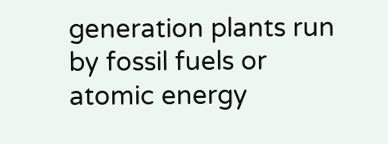generation plants run by fossil fuels or atomic energy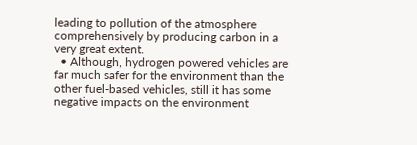leading to pollution of the atmosphere comprehensively by producing carbon in a very great extent.
  • Although, hydrogen powered vehicles are far much safer for the environment than the other fuel-based vehicles, still it has some negative impacts on the environment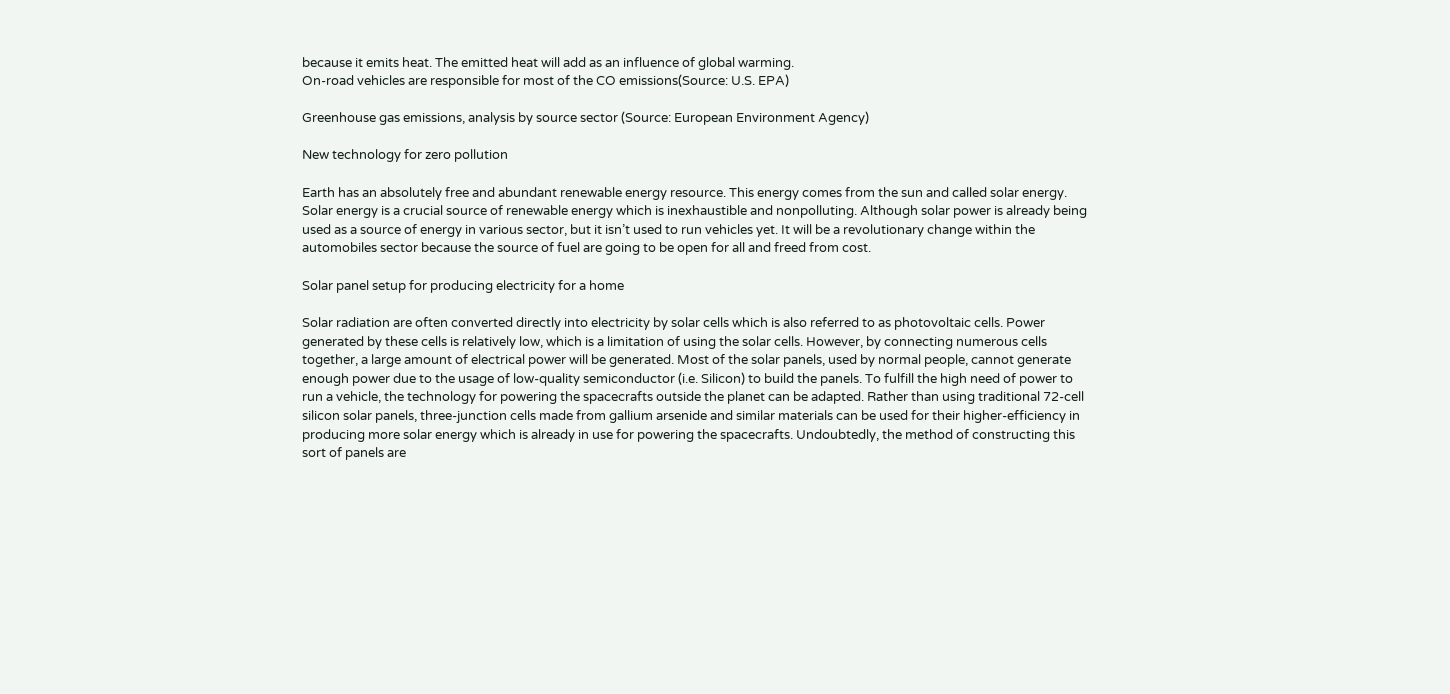because it emits heat. The emitted heat will add as an influence of global warming.
On-road vehicles are responsible for most of the CO emissions(Source: U.S. EPA)

Greenhouse gas emissions, analysis by source sector (Source: European Environment Agency)

New technology for zero pollution

Earth has an absolutely free and abundant renewable energy resource. This energy comes from the sun and called solar energy. Solar energy is a crucial source of renewable energy which is inexhaustible and nonpolluting. Although solar power is already being used as a source of energy in various sector, but it isn’t used to run vehicles yet. It will be a revolutionary change within the automobiles sector because the source of fuel are going to be open for all and freed from cost.

Solar panel setup for producing electricity for a home

Solar radiation are often converted directly into electricity by solar cells which is also referred to as photovoltaic cells. Power generated by these cells is relatively low, which is a limitation of using the solar cells. However, by connecting numerous cells together, a large amount of electrical power will be generated. Most of the solar panels, used by normal people, cannot generate enough power due to the usage of low-quality semiconductor (i.e. Silicon) to build the panels. To fulfill the high need of power to run a vehicle, the technology for powering the spacecrafts outside the planet can be adapted. Rather than using traditional 72-cell silicon solar panels, three-junction cells made from gallium arsenide and similar materials can be used for their higher-efficiency in producing more solar energy which is already in use for powering the spacecrafts. Undoubtedly, the method of constructing this sort of panels are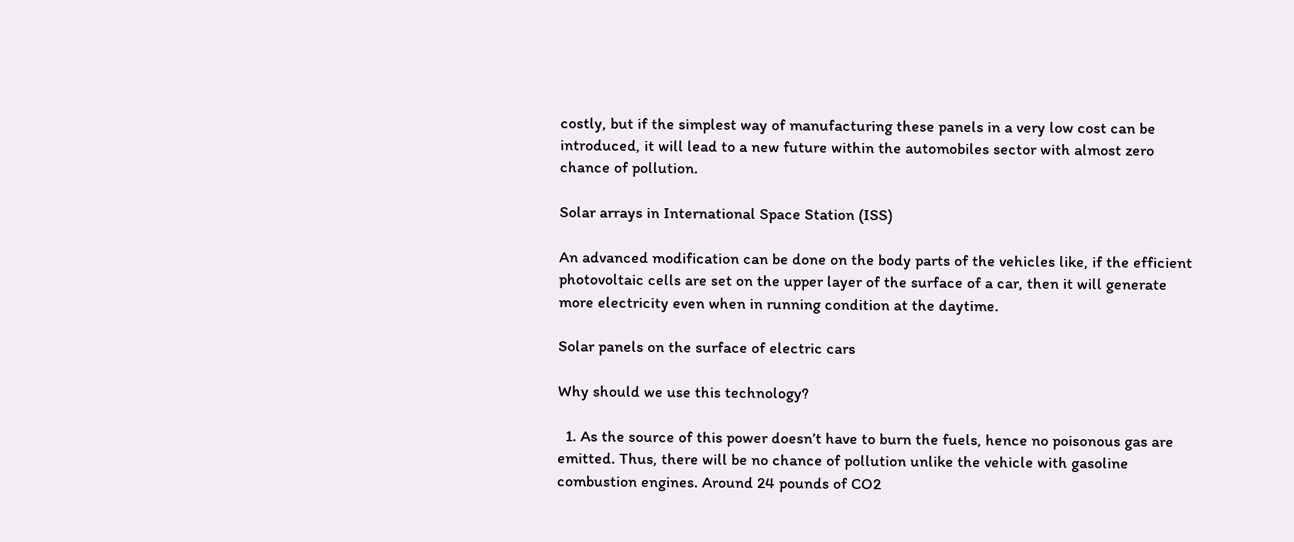costly, but if the simplest way of manufacturing these panels in a very low cost can be introduced, it will lead to a new future within the automobiles sector with almost zero chance of pollution.

Solar arrays in International Space Station (ISS)

An advanced modification can be done on the body parts of the vehicles like, if the efficient photovoltaic cells are set on the upper layer of the surface of a car, then it will generate more electricity even when in running condition at the daytime.

Solar panels on the surface of electric cars

Why should we use this technology?

  1. As the source of this power doesn’t have to burn the fuels, hence no poisonous gas are emitted. Thus, there will be no chance of pollution unlike the vehicle with gasoline combustion engines. Around 24 pounds of CO2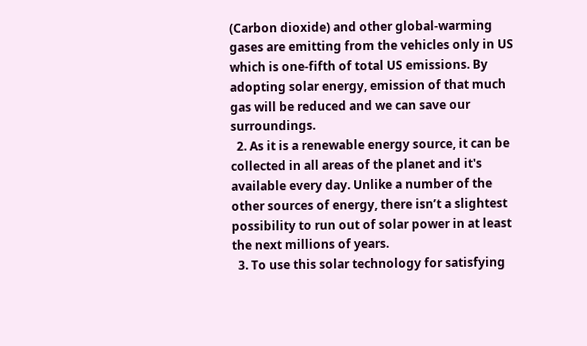(Carbon dioxide) and other global-warming gases are emitting from the vehicles only in US which is one-fifth of total US emissions. By adopting solar energy, emission of that much gas will be reduced and we can save our surroundings.
  2. As it is a renewable energy source, it can be collected in all areas of the planet and it's available every day. Unlike a number of the other sources of energy, there isn’t a slightest possibility to run out of solar power in at least the next millions of years.
  3. To use this solar technology for satisfying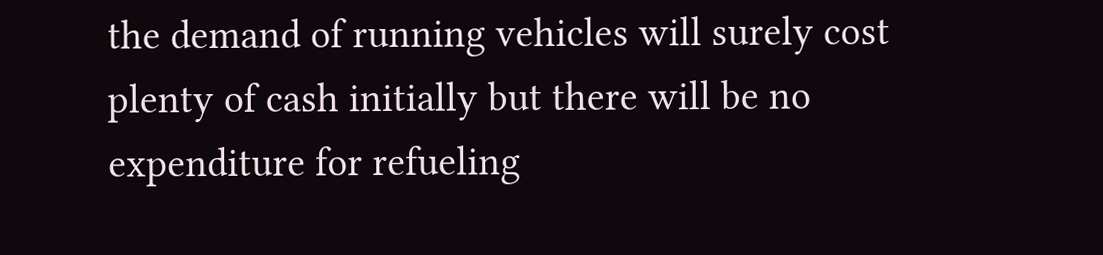the demand of running vehicles will surely cost plenty of cash initially but there will be no expenditure for refueling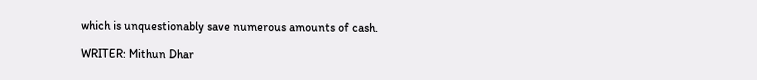which is unquestionably save numerous amounts of cash.

WRITER: Mithun Dhar